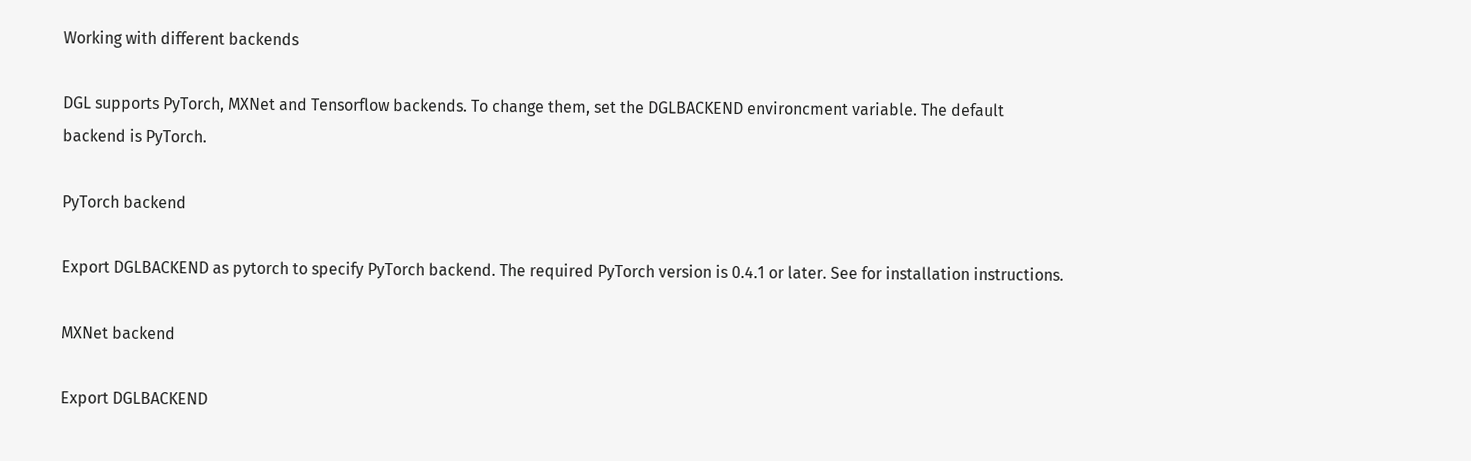Working with different backends

DGL supports PyTorch, MXNet and Tensorflow backends. To change them, set the DGLBACKEND environcment variable. The default backend is PyTorch.

PyTorch backend

Export DGLBACKEND as pytorch to specify PyTorch backend. The required PyTorch version is 0.4.1 or later. See for installation instructions.

MXNet backend

Export DGLBACKEND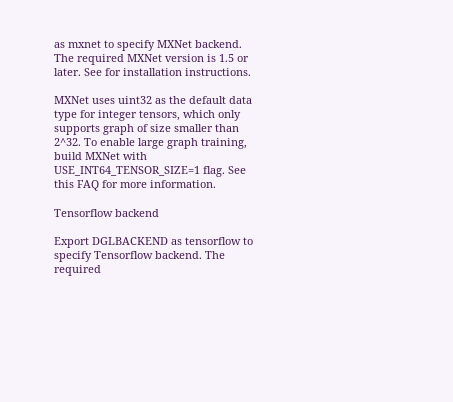as mxnet to specify MXNet backend. The required MXNet version is 1.5 or later. See for installation instructions.

MXNet uses uint32 as the default data type for integer tensors, which only supports graph of size smaller than 2^32. To enable large graph training, build MXNet with USE_INT64_TENSOR_SIZE=1 flag. See this FAQ for more information.

Tensorflow backend

Export DGLBACKEND as tensorflow to specify Tensorflow backend. The required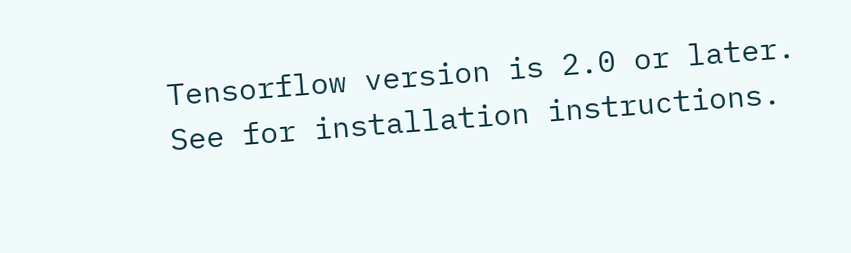Tensorflow version is 2.0 or later. See for installation instructions.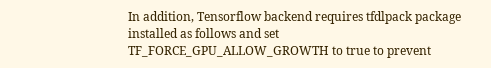In addition, Tensorflow backend requires tfdlpack package installed as follows and set TF_FORCE_GPU_ALLOW_GROWTH to true to prevent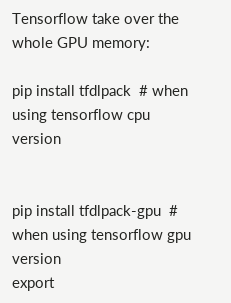Tensorflow take over the whole GPU memory:

pip install tfdlpack  # when using tensorflow cpu version


pip install tfdlpack-gpu  # when using tensorflow gpu version
export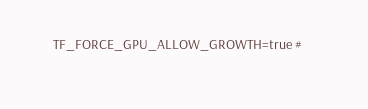TF_FORCE_GPU_ALLOW_GROWTH=true #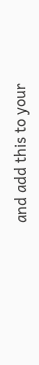and add this to your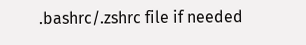.bashrc/.zshrc file if needed